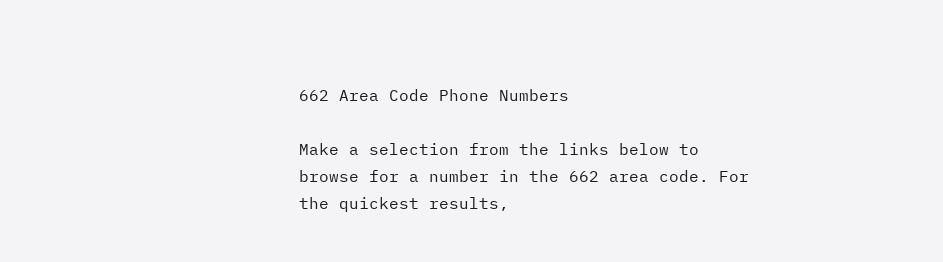662 Area Code Phone Numbers

Make a selection from the links below to browse for a number in the 662 area code. For the quickest results,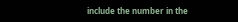include the number in the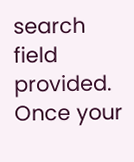search field provided. Once your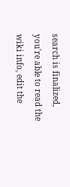search is finalized, you're able to read the wiki info, edit the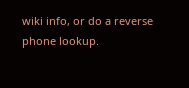wiki info, or do a reverse phone lookup.